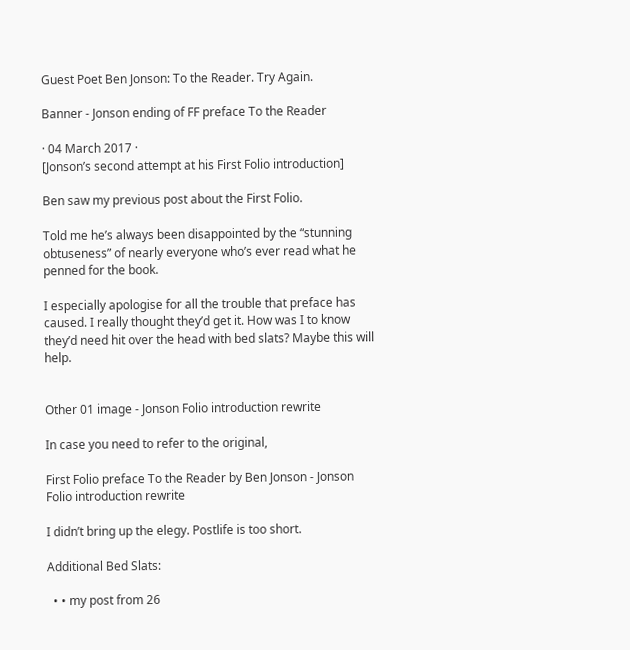Guest Poet Ben Jonson: To the Reader. Try Again.

Banner - Jonson ending of FF preface To the Reader

· 04 March 2017 ·
[Jonson’s second attempt at his First Folio introduction]

Ben saw my previous post about the First Folio.

Told me he’s always been disappointed by the “stunning obtuseness” of nearly everyone who’s ever read what he penned for the book.

I especially apologise for all the trouble that preface has caused. I really thought they’d get it. How was I to know they’d need hit over the head with bed slats? Maybe this will help.


Other 01 image - Jonson Folio introduction rewrite

In case you need to refer to the original,

First Folio preface To the Reader by Ben Jonson - Jonson Folio introduction rewrite

I didn’t bring up the elegy. Postlife is too short.

Additional Bed Slats:

  • • my post from 26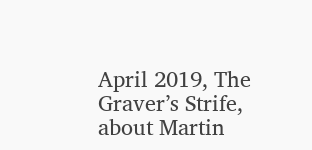April 2019, The Graver’s Strife, about Martin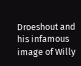Droeshout and his infamous image of Willy